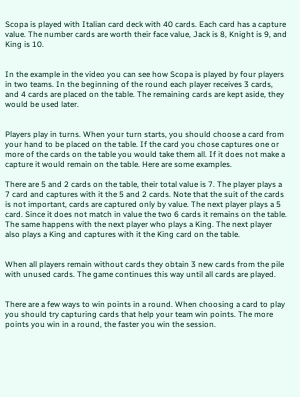Scopa is played with Italian card deck with 40 cards. Each card has a capture value. The number cards are worth their face value, Jack is 8, Knight is 9, and King is 10.


In the example in the video you can see how Scopa is played by four players in two teams. In the beginning of the round each player receives 3 cards, and 4 cards are placed on the table. The remaining cards are kept aside, they would be used later.


Players play in turns. When your turn starts, you should choose a card from your hand to be placed on the table. If the card you chose captures one or more of the cards on the table you would take them all. If it does not make a capture it would remain on the table. Here are some examples.

There are 5 and 2 cards on the table, their total value is 7. The player plays a 7 card and captures with it the 5 and 2 cards. Note that the suit of the cards is not important, cards are captured only by value. The next player plays a 5 card. Since it does not match in value the two 6 cards it remains on the table. The same happens with the next player who plays a King. The next player also plays a King and captures with it the King card on the table.


When all players remain without cards they obtain 3 new cards from the pile with unused cards. The game continues this way until all cards are played.


There are a few ways to win points in a round. When choosing a card to play you should try capturing cards that help your team win points. The more points you win in a round, the faster you win the session.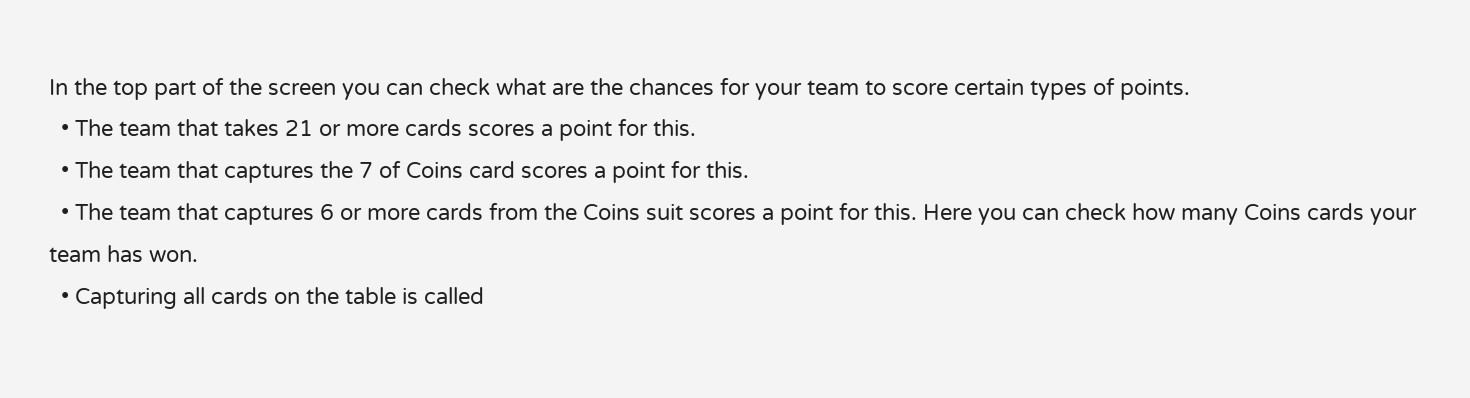In the top part of the screen you can check what are the chances for your team to score certain types of points.
  • The team that takes 21 or more cards scores a point for this.
  • The team that captures the 7 of Coins card scores a point for this.
  • The team that captures 6 or more cards from the Coins suit scores a point for this. Here you can check how many Coins cards your team has won.
  • Capturing all cards on the table is called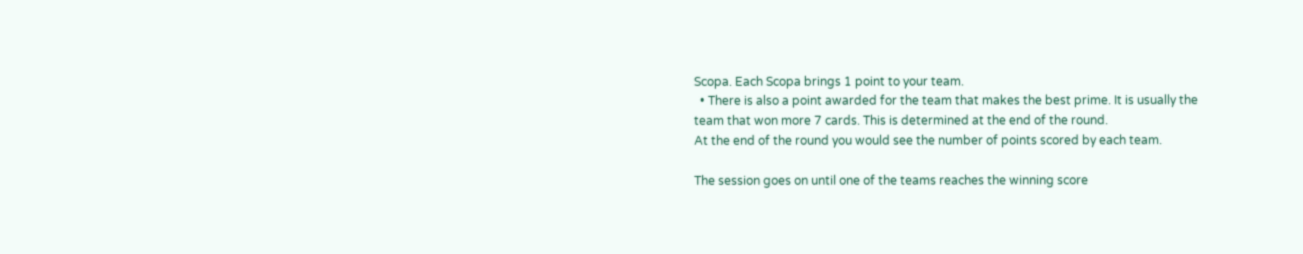Scopa. Each Scopa brings 1 point to your team.
  • There is also a point awarded for the team that makes the best prime. It is usually the team that won more 7 cards. This is determined at the end of the round.
At the end of the round you would see the number of points scored by each team.

The session goes on until one of the teams reaches the winning score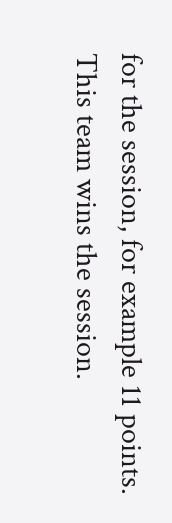for the session, for example 11 points. This team wins the session.